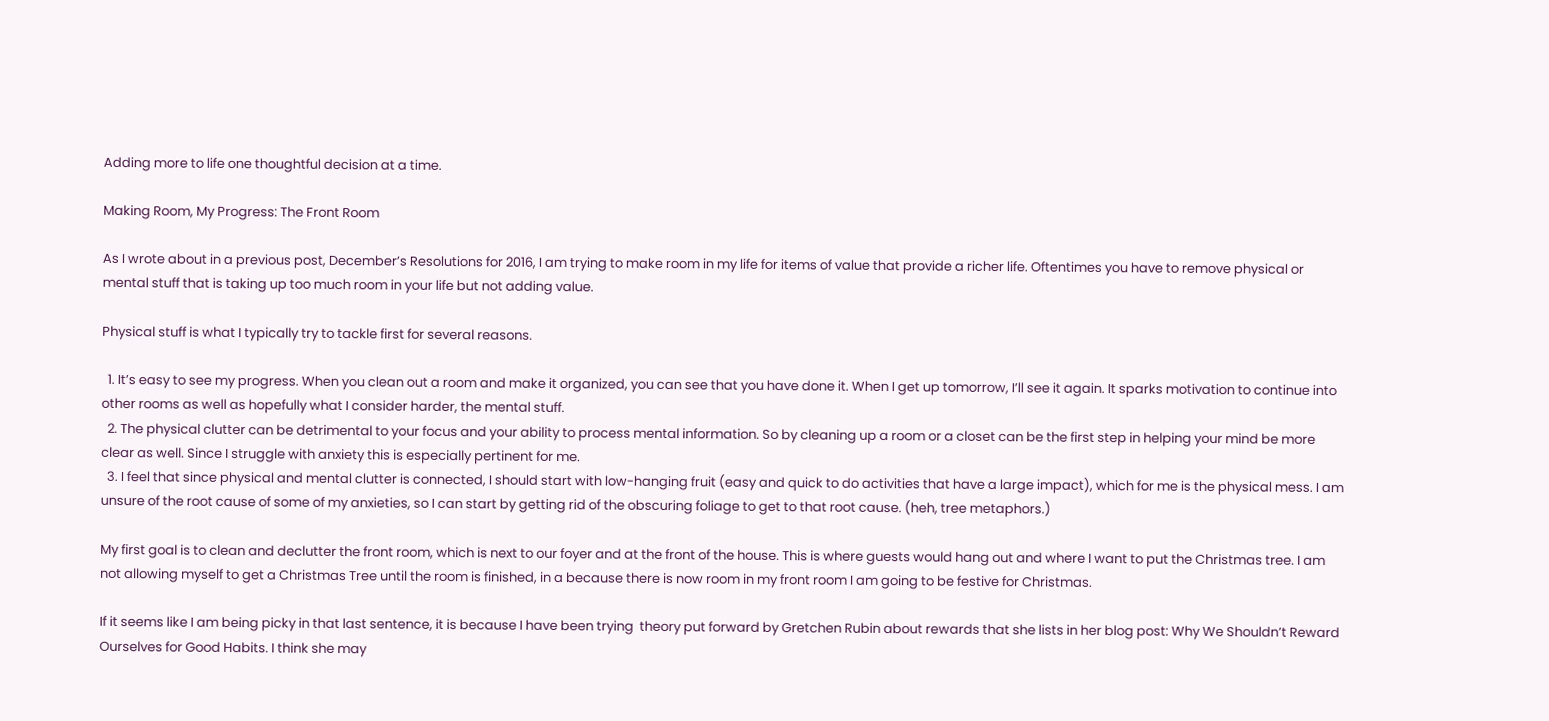Adding more to life one thoughtful decision at a time.

Making Room, My Progress: The Front Room

As I wrote about in a previous post, December’s Resolutions for 2016, I am trying to make room in my life for items of value that provide a richer life. Oftentimes you have to remove physical or mental stuff that is taking up too much room in your life but not adding value.

Physical stuff is what I typically try to tackle first for several reasons.

  1. It’s easy to see my progress. When you clean out a room and make it organized, you can see that you have done it. When I get up tomorrow, I’ll see it again. It sparks motivation to continue into other rooms as well as hopefully what I consider harder, the mental stuff.
  2. The physical clutter can be detrimental to your focus and your ability to process mental information. So by cleaning up a room or a closet can be the first step in helping your mind be more clear as well. Since I struggle with anxiety this is especially pertinent for me.
  3. I feel that since physical and mental clutter is connected, I should start with low-hanging fruit (easy and quick to do activities that have a large impact), which for me is the physical mess. I am unsure of the root cause of some of my anxieties, so I can start by getting rid of the obscuring foliage to get to that root cause. (heh, tree metaphors.)

My first goal is to clean and declutter the front room, which is next to our foyer and at the front of the house. This is where guests would hang out and where I want to put the Christmas tree. I am not allowing myself to get a Christmas Tree until the room is finished, in a because there is now room in my front room I am going to be festive for Christmas.

If it seems like I am being picky in that last sentence, it is because I have been trying  theory put forward by Gretchen Rubin about rewards that she lists in her blog post: Why We Shouldn’t Reward Ourselves for Good Habits. I think she may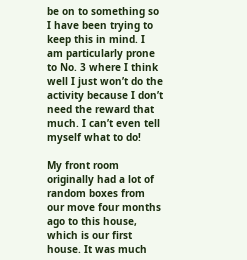be on to something so I have been trying to keep this in mind. I am particularly prone to No. 3 where I think well I just won’t do the activity because I don’t need the reward that much. I can’t even tell myself what to do!

My front room originally had a lot of random boxes from our move four months ago to this house, which is our first house. It was much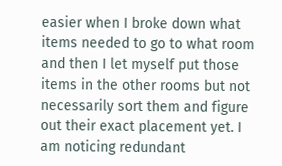easier when I broke down what items needed to go to what room and then I let myself put those items in the other rooms but not necessarily sort them and figure out their exact placement yet. I am noticing redundant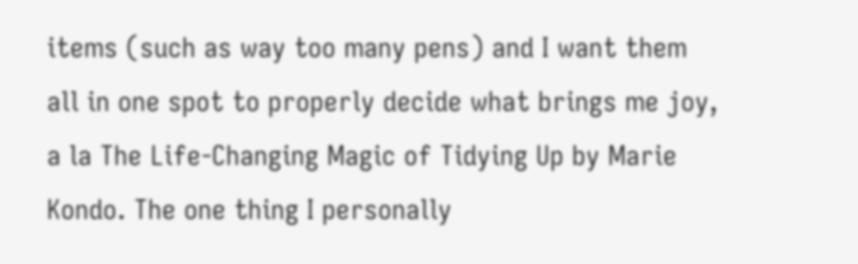items (such as way too many pens) and I want them all in one spot to properly decide what brings me joy, a la The Life-Changing Magic of Tidying Up by Marie Kondo. The one thing I personally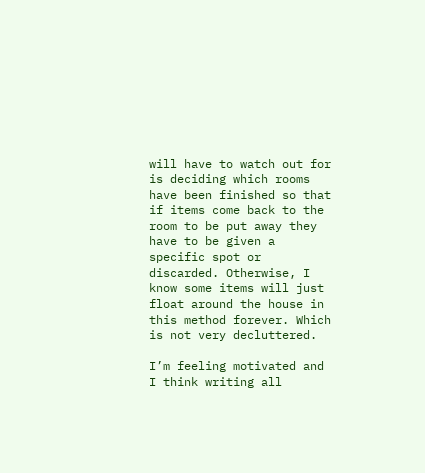will have to watch out for is deciding which rooms have been finished so that if items come back to the room to be put away they have to be given a specific spot or discarded. Otherwise, I know some items will just float around the house in this method forever. Which is not very decluttered.

I’m feeling motivated and I think writing all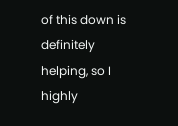of this down is definitely helping, so I highly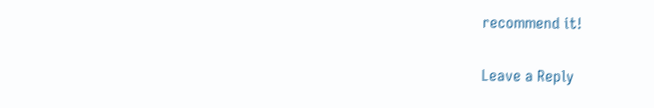recommend it!

Leave a Reply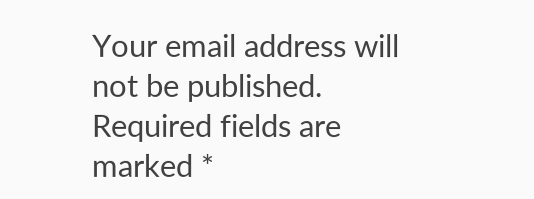Your email address will not be published. Required fields are marked *